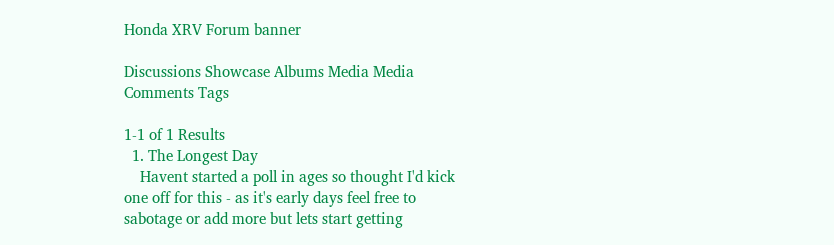Honda XRV Forum banner

Discussions Showcase Albums Media Media Comments Tags

1-1 of 1 Results
  1. The Longest Day
    Havent started a poll in ages so thought I'd kick one off for this - as it's early days feel free to sabotage or add more but lets start getting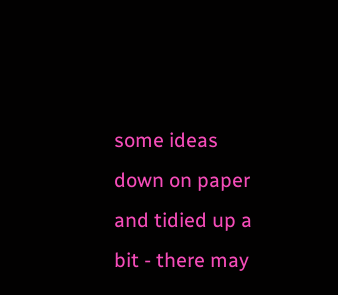some ideas down on paper and tidied up a bit - there may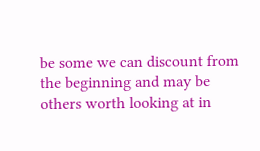be some we can discount from the beginning and may be others worth looking at in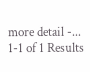more detail -...
1-1 of 1 Results